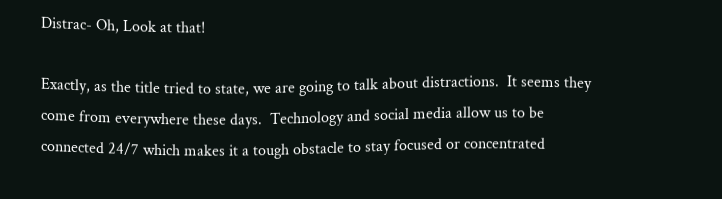Distrac- Oh, Look at that!

Exactly, as the title tried to state, we are going to talk about distractions.  It seems they come from everywhere these days.  Technology and social media allow us to be connected 24/7 which makes it a tough obstacle to stay focused or concentrated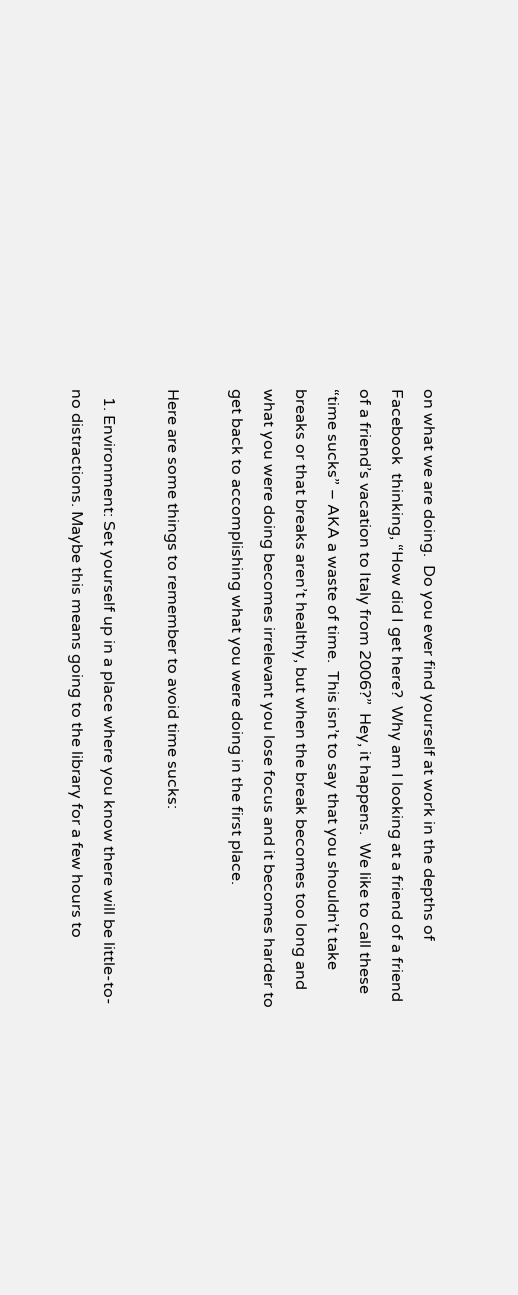on what we are doing.  Do you ever find yourself at work in the depths of Facebook  thinking, “How did I get here?  Why am I looking at a friend of a friend of a friend’s vacation to Italy from 2006?”  Hey, it happens.  We like to call these “time sucks” – AKA a waste of time.  This isn’t to say that you shouldn’t take breaks or that breaks aren’t healthy, but when the break becomes too long and what you were doing becomes irrelevant you lose focus and it becomes harder to get back to accomplishing what you were doing in the first place.

Here are some things to remember to avoid time sucks:

  1. Environment: Set yourself up in a place where you know there will be little-to-no distractions. Maybe this means going to the library for a few hours to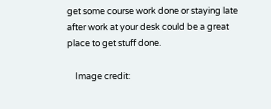get some course work done or staying late after work at your desk could be a great place to get stuff done.

    Image credit: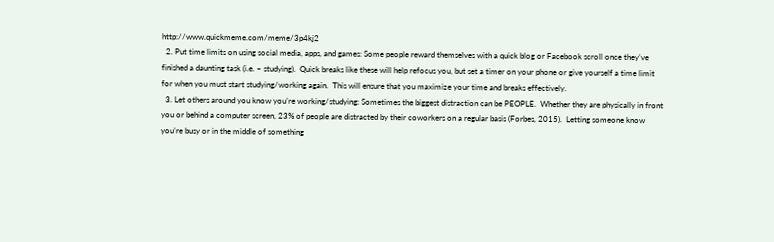http://www.quickmeme.com/meme/3p4kj2
  2. Put time limits on using social media, apps, and games: Some people reward themselves with a quick blog or Facebook scroll once they’ve finished a daunting task (i.e. – studying).  Quick breaks like these will help refocus you, but set a timer on your phone or give yourself a time limit for when you must start studying/working again.  This will ensure that you maximize your time and breaks effectively.
  3. Let others around you know you’re working/studying: Sometimes the biggest distraction can be PEOPLE.  Whether they are physically in front you or behind a computer screen, 23% of people are distracted by their coworkers on a regular basis (Forbes, 2015).  Letting someone know you’re busy or in the middle of something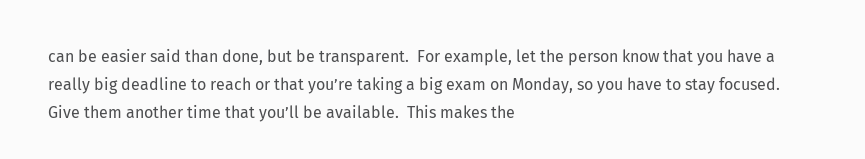can be easier said than done, but be transparent.  For example, let the person know that you have a really big deadline to reach or that you’re taking a big exam on Monday, so you have to stay focused. Give them another time that you’ll be available.  This makes the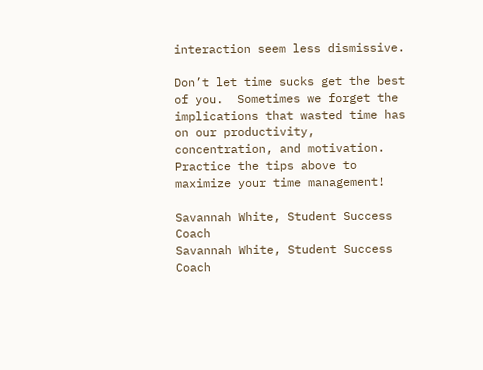interaction seem less dismissive.

Don’t let time sucks get the best of you.  Sometimes we forget the implications that wasted time has on our productivity, concentration, and motivation.  Practice the tips above to maximize your time management!

Savannah White, Student Success Coach
Savannah White, Student Success Coach